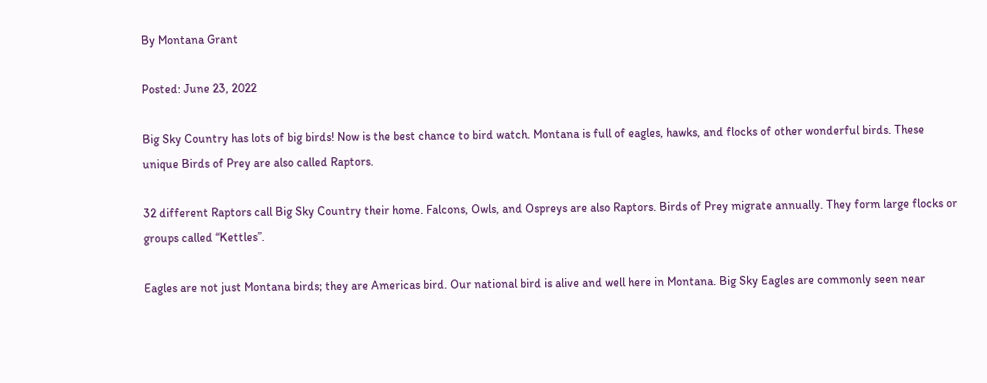By Montana Grant

Posted: June 23, 2022

Big Sky Country has lots of big birds! Now is the best chance to bird watch. Montana is full of eagles, hawks, and flocks of other wonderful birds. These unique Birds of Prey are also called Raptors.

32 different Raptors call Big Sky Country their home. Falcons, Owls, and Ospreys are also Raptors. Birds of Prey migrate annually. They form large flocks or groups called “Kettles”.

Eagles are not just Montana birds; they are Americas bird. Our national bird is alive and well here in Montana. Big Sky Eagles are commonly seen near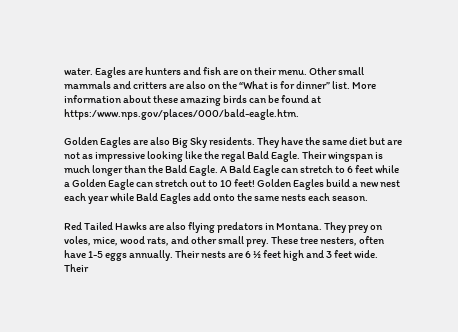water. Eagles are hunters and fish are on their menu. Other small mammals and critters are also on the “What is for dinner” list. More information about these amazing birds can be found at https:/www.nps.gov/places/000/bald-eagle.htm.

Golden Eagles are also Big Sky residents. They have the same diet but are not as impressive looking like the regal Bald Eagle. Their wingspan is much longer than the Bald Eagle. A Bald Eagle can stretch to 6 feet while a Golden Eagle can stretch out to 10 feet! Golden Eagles build a new nest each year while Bald Eagles add onto the same nests each season.

Red Tailed Hawks are also flying predators in Montana. They prey on voles, mice, wood rats, and other small prey. These tree nesters, often have 1-5 eggs annually. Their nests are 6 ½ feet high and 3 feet wide. Their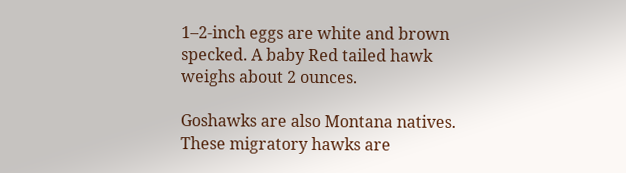1–2-inch eggs are white and brown specked. A baby Red tailed hawk weighs about 2 ounces.

Goshawks are also Montana natives. These migratory hawks are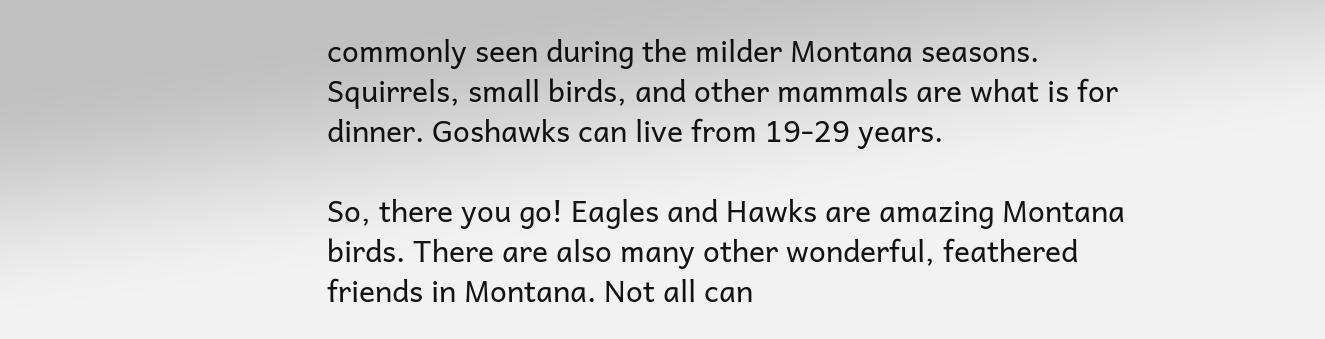commonly seen during the milder Montana seasons. Squirrels, small birds, and other mammals are what is for dinner. Goshawks can live from 19-29 years.

So, there you go! Eagles and Hawks are amazing Montana birds. There are also many other wonderful, feathered friends in Montana. Not all can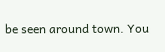be seen around town. You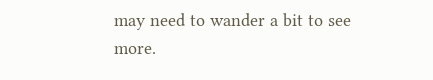may need to wander a bit to see more.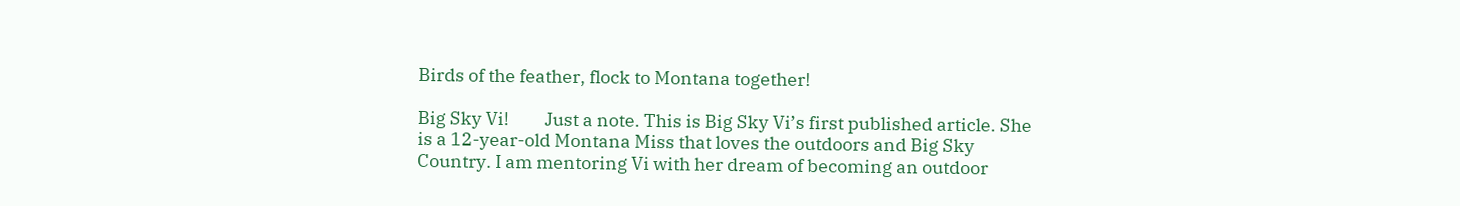Birds of the feather, flock to Montana together!

Big Sky Vi!         Just a note. This is Big Sky Vi’s first published article. She is a 12-year-old Montana Miss that loves the outdoors and Big Sky Country. I am mentoring Vi with her dream of becoming an outdoor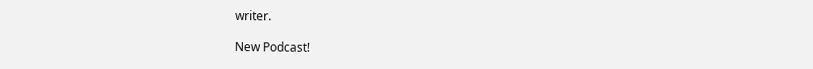writer.

New Podcast!